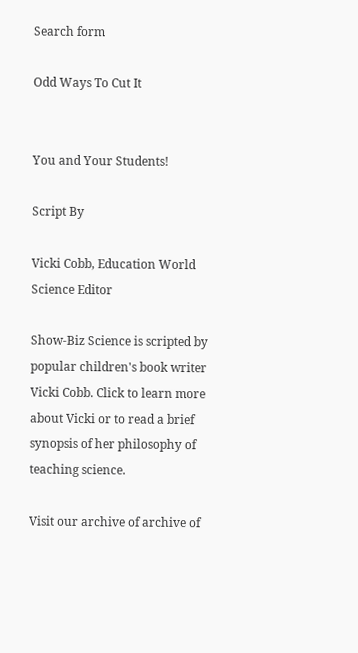Search form

Odd Ways To Cut It


You and Your Students!

Script By

Vicki Cobb, Education World Science Editor

Show-Biz Science is scripted by popular children's book writer Vicki Cobb. Click to learn more about Vicki or to read a brief synopsis of her philosophy of teaching science.

Visit our archive of archive of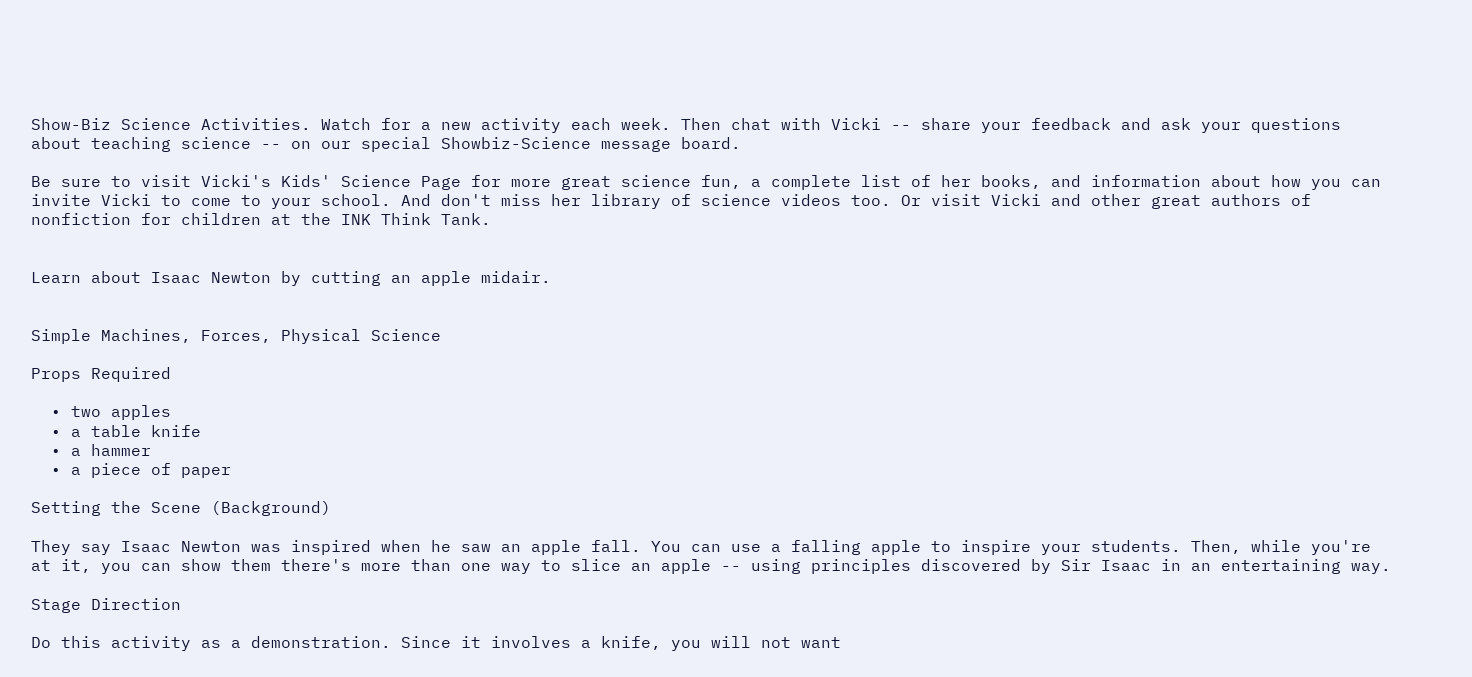Show-Biz Science Activities. Watch for a new activity each week. Then chat with Vicki -- share your feedback and ask your questions about teaching science -- on our special Showbiz-Science message board.

Be sure to visit Vicki's Kids' Science Page for more great science fun, a complete list of her books, and information about how you can invite Vicki to come to your school. And don't miss her library of science videos too. Or visit Vicki and other great authors of nonfiction for children at the INK Think Tank.


Learn about Isaac Newton by cutting an apple midair.


Simple Machines, Forces, Physical Science

Props Required

  • two apples
  • a table knife
  • a hammer
  • a piece of paper

Setting the Scene (Background)

They say Isaac Newton was inspired when he saw an apple fall. You can use a falling apple to inspire your students. Then, while you're at it, you can show them there's more than one way to slice an apple -- using principles discovered by Sir Isaac in an entertaining way.

Stage Direction

Do this activity as a demonstration. Since it involves a knife, you will not want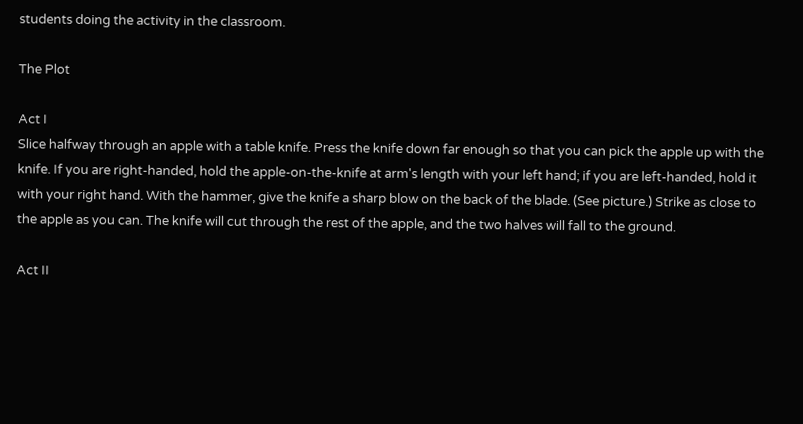students doing the activity in the classroom.

The Plot

Act I
Slice halfway through an apple with a table knife. Press the knife down far enough so that you can pick the apple up with the knife. If you are right-handed, hold the apple-on-the-knife at arm's length with your left hand; if you are left-handed, hold it with your right hand. With the hammer, give the knife a sharp blow on the back of the blade. (See picture.) Strike as close to the apple as you can. The knife will cut through the rest of the apple, and the two halves will fall to the ground.

Act II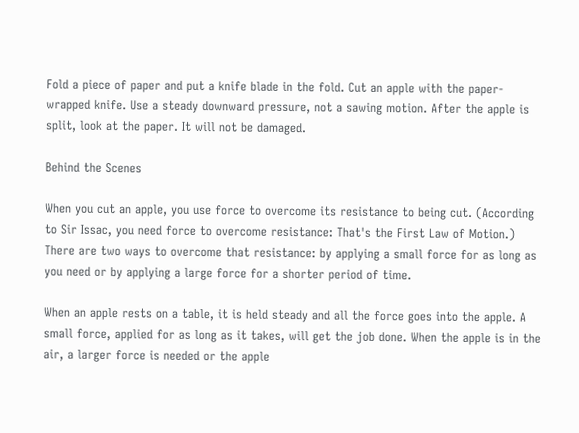Fold a piece of paper and put a knife blade in the fold. Cut an apple with the paper-wrapped knife. Use a steady downward pressure, not a sawing motion. After the apple is split, look at the paper. It will not be damaged.

Behind the Scenes

When you cut an apple, you use force to overcome its resistance to being cut. (According to Sir Issac, you need force to overcome resistance: That's the First Law of Motion.) There are two ways to overcome that resistance: by applying a small force for as long as you need or by applying a large force for a shorter period of time.

When an apple rests on a table, it is held steady and all the force goes into the apple. A small force, applied for as long as it takes, will get the job done. When the apple is in the air, a larger force is needed or the apple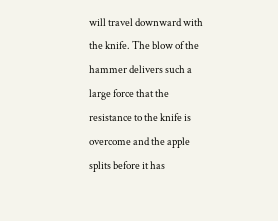will travel downward with the knife. The blow of the hammer delivers such a large force that the resistance to the knife is overcome and the apple splits before it has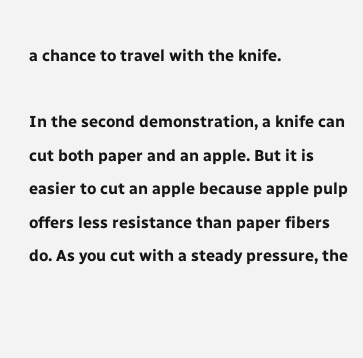a chance to travel with the knife.

In the second demonstration, a knife can cut both paper and an apple. But it is easier to cut an apple because apple pulp offers less resistance than paper fibers do. As you cut with a steady pressure, the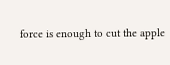force is enough to cut the apple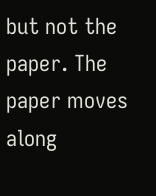but not the paper. The paper moves along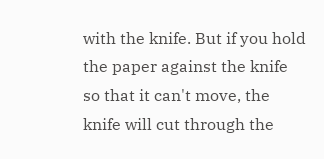with the knife. But if you hold the paper against the knife so that it can't move, the knife will cut through the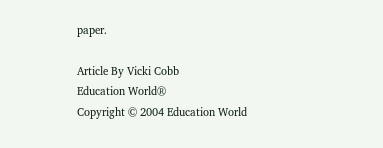paper.

Article By Vicki Cobb
Education World®
Copyright © 2004 Education World